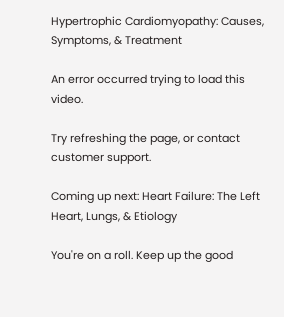Hypertrophic Cardiomyopathy: Causes, Symptoms, & Treatment

An error occurred trying to load this video.

Try refreshing the page, or contact customer support.

Coming up next: Heart Failure: The Left Heart, Lungs, & Etiology

You're on a roll. Keep up the good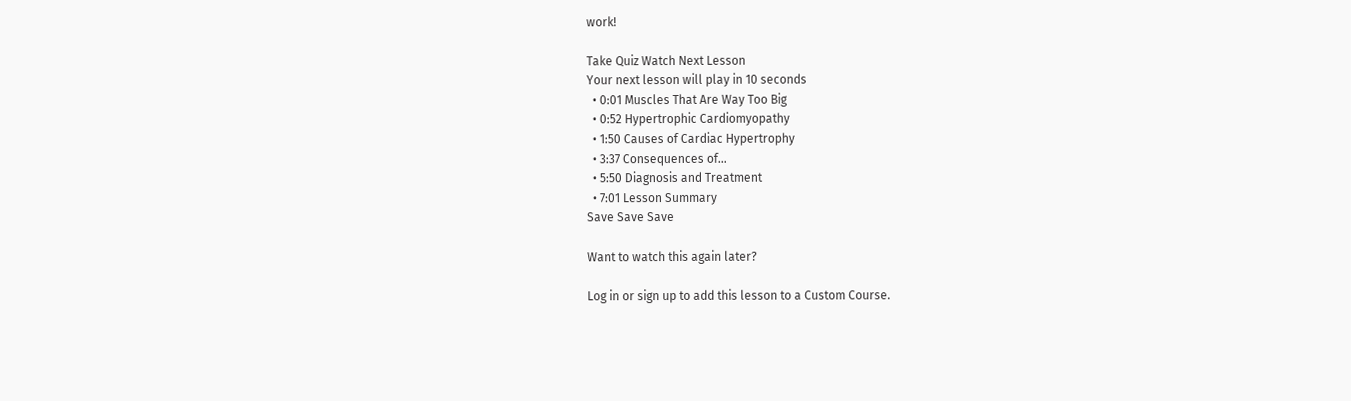work!

Take Quiz Watch Next Lesson
Your next lesson will play in 10 seconds
  • 0:01 Muscles That Are Way Too Big
  • 0:52 Hypertrophic Cardiomyopathy
  • 1:50 Causes of Cardiac Hypertrophy
  • 3:37 Consequences of…
  • 5:50 Diagnosis and Treatment
  • 7:01 Lesson Summary
Save Save Save

Want to watch this again later?

Log in or sign up to add this lesson to a Custom Course.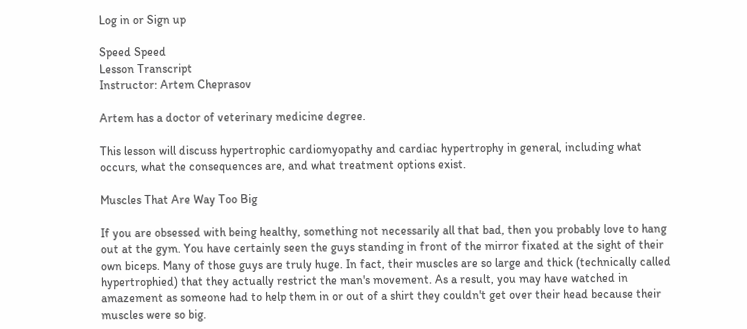Log in or Sign up

Speed Speed
Lesson Transcript
Instructor: Artem Cheprasov

Artem has a doctor of veterinary medicine degree.

This lesson will discuss hypertrophic cardiomyopathy and cardiac hypertrophy in general, including what occurs, what the consequences are, and what treatment options exist.

Muscles That Are Way Too Big

If you are obsessed with being healthy, something not necessarily all that bad, then you probably love to hang out at the gym. You have certainly seen the guys standing in front of the mirror fixated at the sight of their own biceps. Many of those guys are truly huge. In fact, their muscles are so large and thick (technically called hypertrophied) that they actually restrict the man's movement. As a result, you may have watched in amazement as someone had to help them in or out of a shirt they couldn't get over their head because their muscles were so big.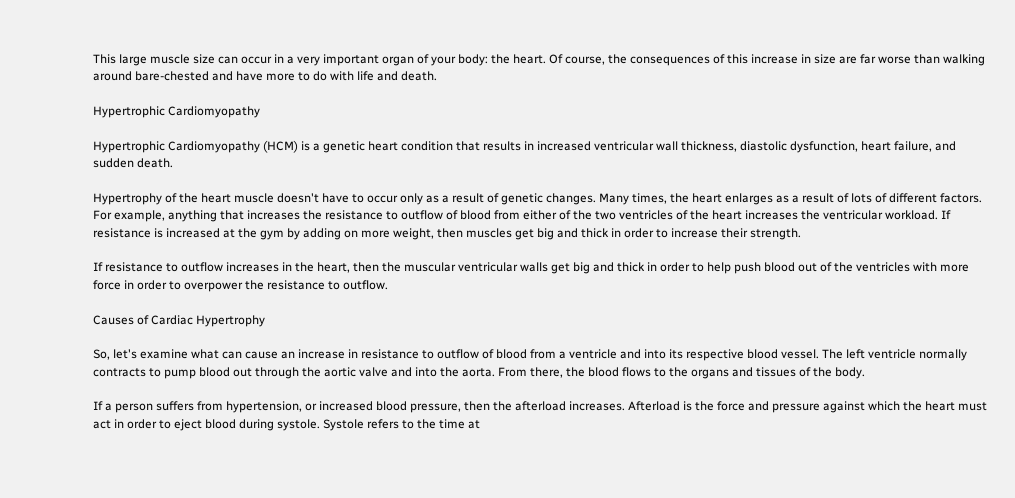This large muscle size can occur in a very important organ of your body: the heart. Of course, the consequences of this increase in size are far worse than walking around bare-chested and have more to do with life and death.

Hypertrophic Cardiomyopathy

Hypertrophic Cardiomyopathy (HCM) is a genetic heart condition that results in increased ventricular wall thickness, diastolic dysfunction, heart failure, and sudden death.

Hypertrophy of the heart muscle doesn't have to occur only as a result of genetic changes. Many times, the heart enlarges as a result of lots of different factors. For example, anything that increases the resistance to outflow of blood from either of the two ventricles of the heart increases the ventricular workload. If resistance is increased at the gym by adding on more weight, then muscles get big and thick in order to increase their strength.

If resistance to outflow increases in the heart, then the muscular ventricular walls get big and thick in order to help push blood out of the ventricles with more force in order to overpower the resistance to outflow.

Causes of Cardiac Hypertrophy

So, let's examine what can cause an increase in resistance to outflow of blood from a ventricle and into its respective blood vessel. The left ventricle normally contracts to pump blood out through the aortic valve and into the aorta. From there, the blood flows to the organs and tissues of the body.

If a person suffers from hypertension, or increased blood pressure, then the afterload increases. Afterload is the force and pressure against which the heart must act in order to eject blood during systole. Systole refers to the time at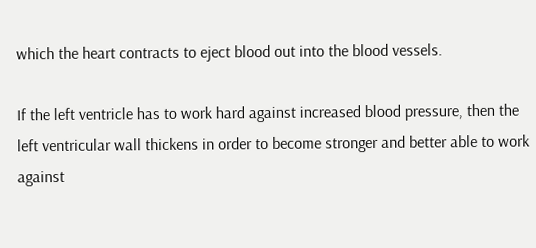which the heart contracts to eject blood out into the blood vessels.

If the left ventricle has to work hard against increased blood pressure, then the left ventricular wall thickens in order to become stronger and better able to work against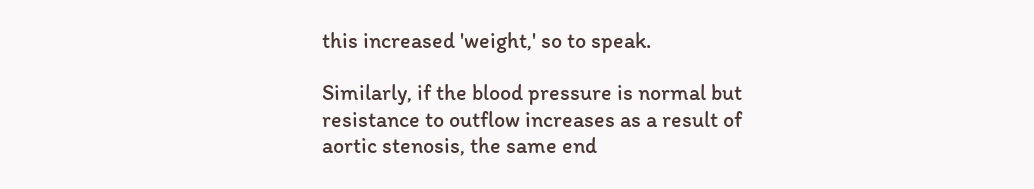this increased 'weight,' so to speak.

Similarly, if the blood pressure is normal but resistance to outflow increases as a result of aortic stenosis, the same end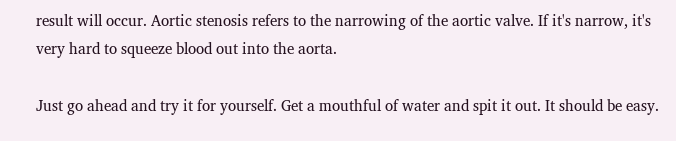result will occur. Aortic stenosis refers to the narrowing of the aortic valve. If it's narrow, it's very hard to squeeze blood out into the aorta.

Just go ahead and try it for yourself. Get a mouthful of water and spit it out. It should be easy.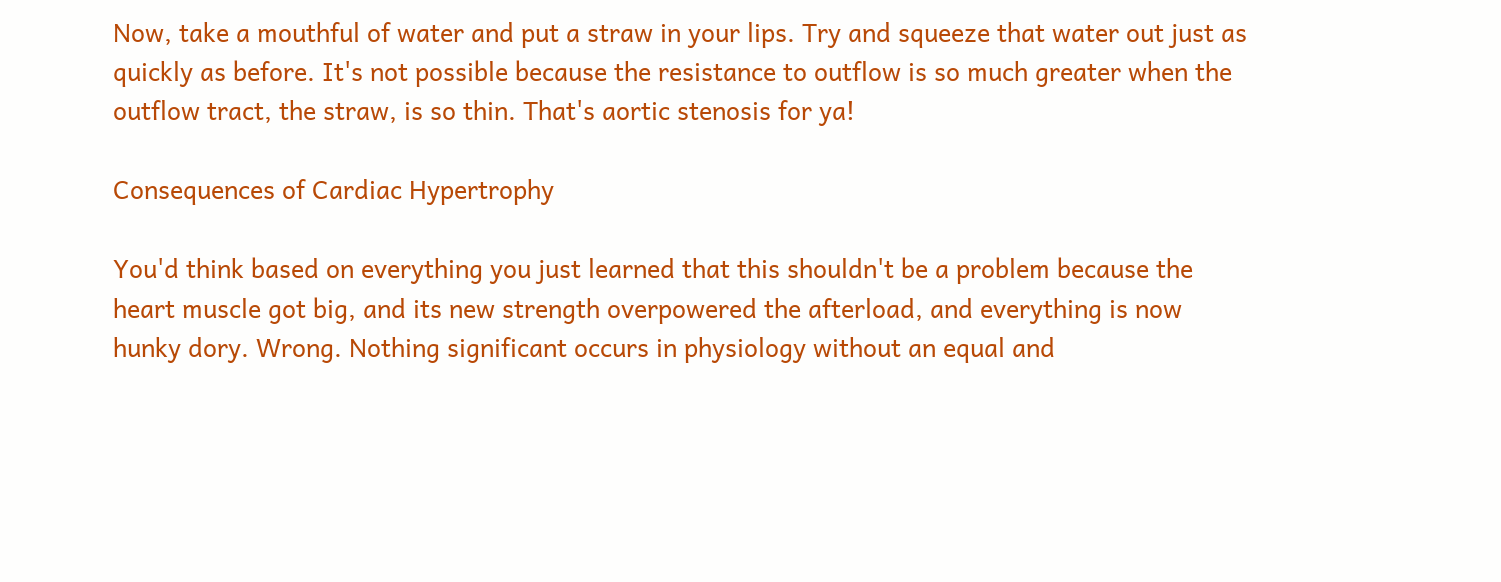Now, take a mouthful of water and put a straw in your lips. Try and squeeze that water out just as quickly as before. It's not possible because the resistance to outflow is so much greater when the outflow tract, the straw, is so thin. That's aortic stenosis for ya!

Consequences of Cardiac Hypertrophy

You'd think based on everything you just learned that this shouldn't be a problem because the heart muscle got big, and its new strength overpowered the afterload, and everything is now hunky dory. Wrong. Nothing significant occurs in physiology without an equal and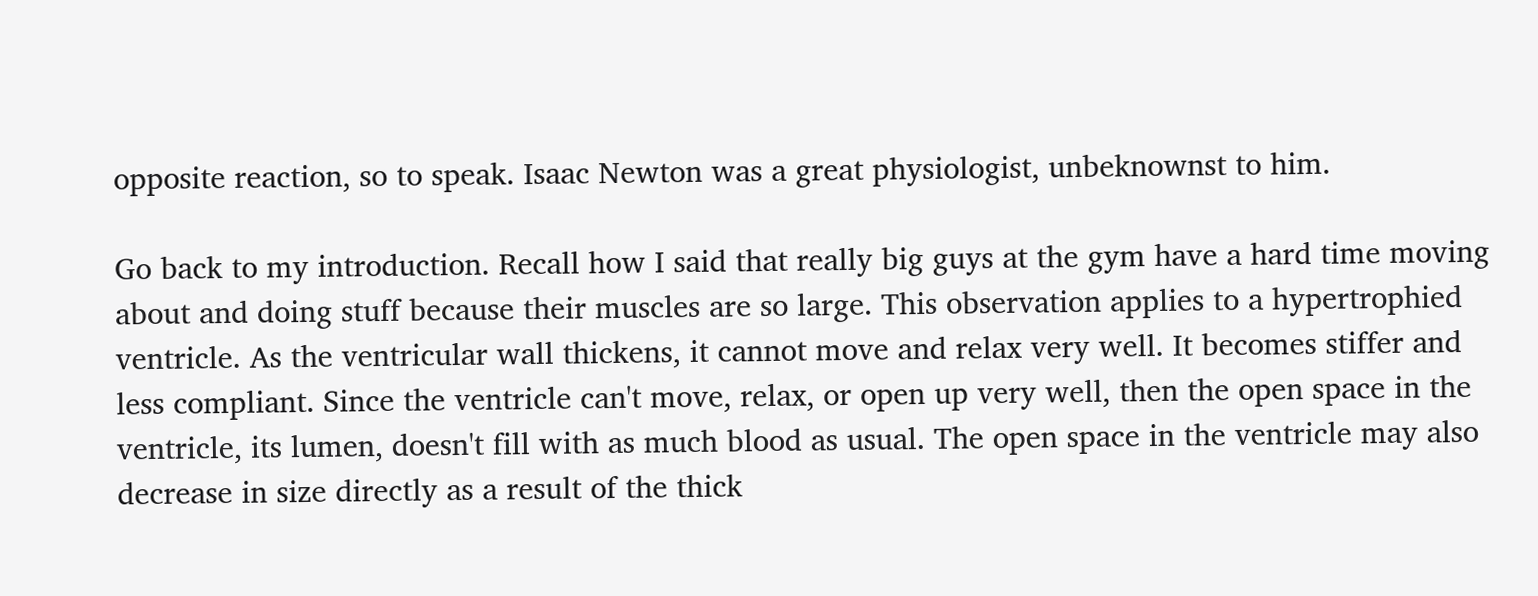opposite reaction, so to speak. Isaac Newton was a great physiologist, unbeknownst to him.

Go back to my introduction. Recall how I said that really big guys at the gym have a hard time moving about and doing stuff because their muscles are so large. This observation applies to a hypertrophied ventricle. As the ventricular wall thickens, it cannot move and relax very well. It becomes stiffer and less compliant. Since the ventricle can't move, relax, or open up very well, then the open space in the ventricle, its lumen, doesn't fill with as much blood as usual. The open space in the ventricle may also decrease in size directly as a result of the thick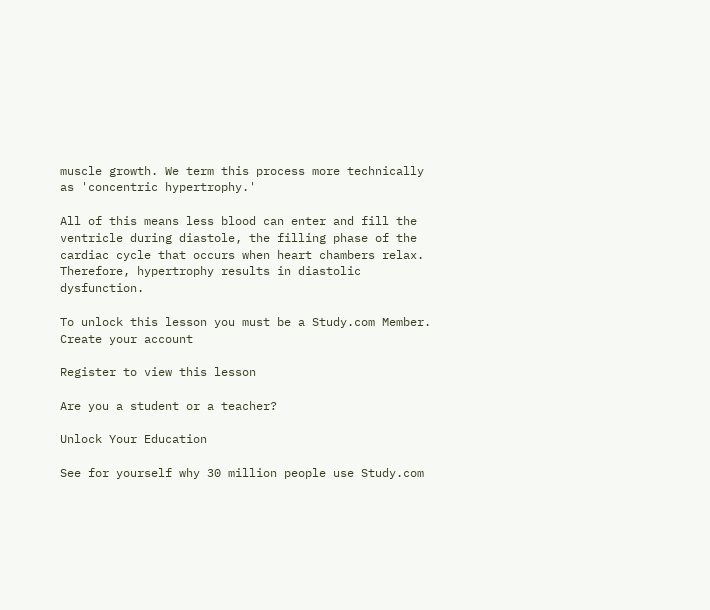muscle growth. We term this process more technically as 'concentric hypertrophy.'

All of this means less blood can enter and fill the ventricle during diastole, the filling phase of the cardiac cycle that occurs when heart chambers relax. Therefore, hypertrophy results in diastolic dysfunction.

To unlock this lesson you must be a Study.com Member.
Create your account

Register to view this lesson

Are you a student or a teacher?

Unlock Your Education

See for yourself why 30 million people use Study.com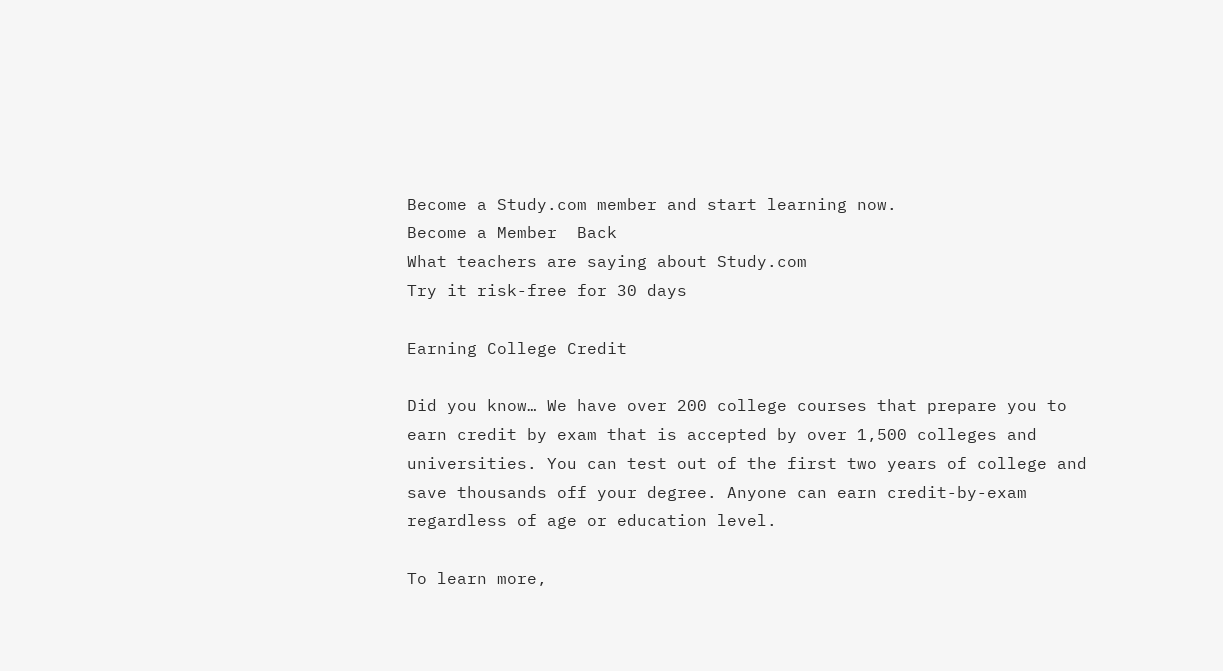Become a Study.com member and start learning now.
Become a Member  Back
What teachers are saying about Study.com
Try it risk-free for 30 days

Earning College Credit

Did you know… We have over 200 college courses that prepare you to earn credit by exam that is accepted by over 1,500 colleges and universities. You can test out of the first two years of college and save thousands off your degree. Anyone can earn credit-by-exam regardless of age or education level.

To learn more,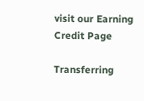visit our Earning Credit Page

Transferring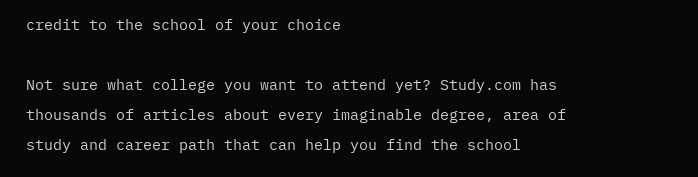credit to the school of your choice

Not sure what college you want to attend yet? Study.com has thousands of articles about every imaginable degree, area of study and career path that can help you find the school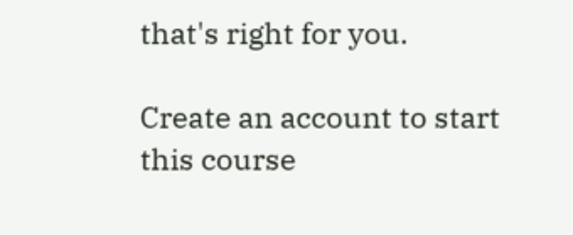that's right for you.

Create an account to start this course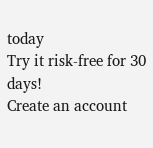today
Try it risk-free for 30 days!
Create an account